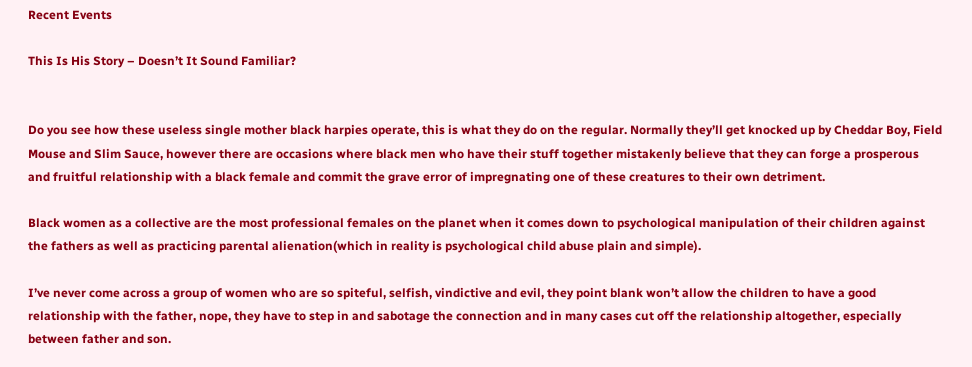Recent Events

This Is His Story – Doesn’t It Sound Familiar?


Do you see how these useless single mother black harpies operate, this is what they do on the regular. Normally they’ll get knocked up by Cheddar Boy, Field Mouse and Slim Sauce, however there are occasions where black men who have their stuff together mistakenly believe that they can forge a prosperous and fruitful relationship with a black female and commit the grave error of impregnating one of these creatures to their own detriment.

Black women as a collective are the most professional females on the planet when it comes down to psychological manipulation of their children against the fathers as well as practicing parental alienation(which in reality is psychological child abuse plain and simple).

I’ve never come across a group of women who are so spiteful, selfish, vindictive and evil, they point blank won’t allow the children to have a good relationship with the father, nope, they have to step in and sabotage the connection and in many cases cut off the relationship altogether, especially between father and son.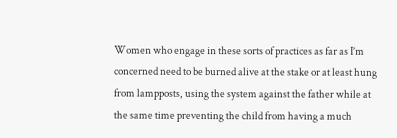Women who engage in these sorts of practices as far as I’m concerned need to be burned alive at the stake or at least hung from lampposts, using the system against the father while at the same time preventing the child from having a much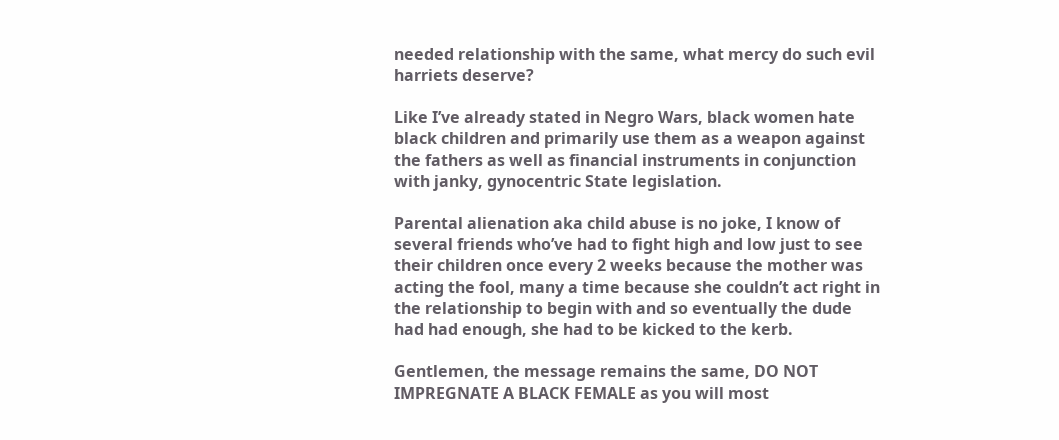needed relationship with the same, what mercy do such evil harriets deserve?

Like I’ve already stated in Negro Wars, black women hate black children and primarily use them as a weapon against the fathers as well as financial instruments in conjunction with janky, gynocentric State legislation.

Parental alienation aka child abuse is no joke, I know of several friends who’ve had to fight high and low just to see their children once every 2 weeks because the mother was acting the fool, many a time because she couldn’t act right in the relationship to begin with and so eventually the dude had had enough, she had to be kicked to the kerb.

Gentlemen, the message remains the same, DO NOT IMPREGNATE A BLACK FEMALE as you will most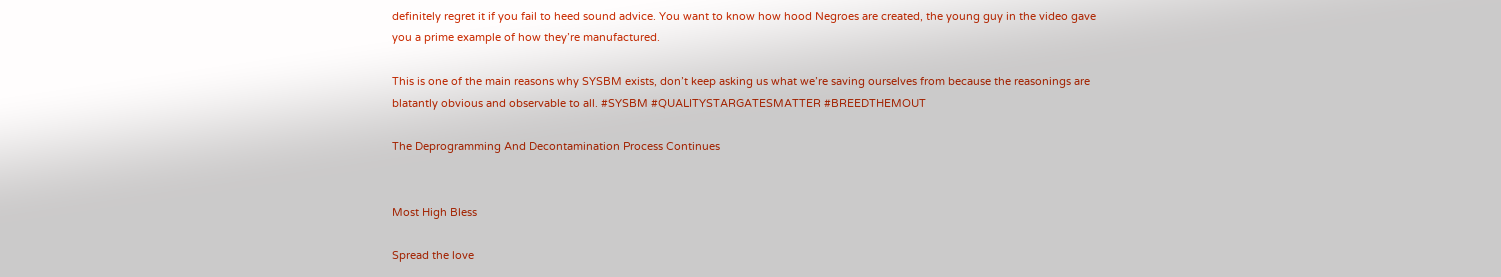definitely regret it if you fail to heed sound advice. You want to know how hood Negroes are created, the young guy in the video gave you a prime example of how they’re manufactured.

This is one of the main reasons why SYSBM exists, don’t keep asking us what we’re saving ourselves from because the reasonings are blatantly obvious and observable to all. #SYSBM #QUALITYSTARGATESMATTER #BREEDTHEMOUT

The Deprogramming And Decontamination Process Continues


Most High Bless

Spread the love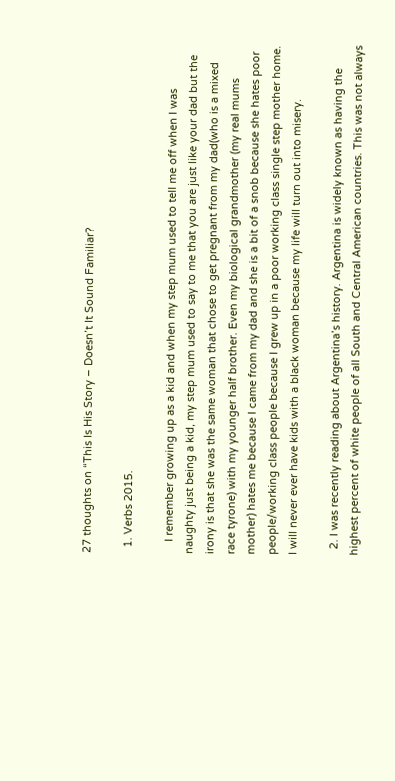27 thoughts on “This Is His Story – Doesn’t It Sound Familiar?

  1. Verbs 2015.

    I remember growing up as a kid and when my step mum used to tell me off when I was naughty just being a kid, my step mum used to say to me that you are just like your dad but the irony is that she was the same woman that chose to get pregnant from my dad(who is a mixed race tyrone) with my younger half brother. Even my biological grandmother (my real mums mother) hates me because I came from my dad and she is a bit of a snob because she hates poor people/working class people because I grew up in a poor working class single step mother home. I will never ever have kids with a black woman because my life will turn out into misery.

  2. I was recently reading about Argentina’s history. Argentina is widely known as having the highest percent of white people of all South and Central American countries. This was not always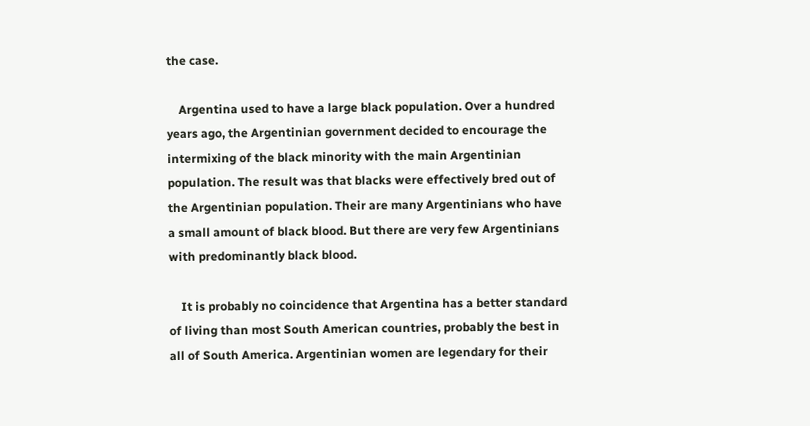the case.

    Argentina used to have a large black population. Over a hundred years ago, the Argentinian government decided to encourage the intermixing of the black minority with the main Argentinian population. The result was that blacks were effectively bred out of the Argentinian population. Their are many Argentinians who have a small amount of black blood. But there are very few Argentinians with predominantly black blood.

    It is probably no coincidence that Argentina has a better standard of living than most South American countries, probably the best in all of South America. Argentinian women are legendary for their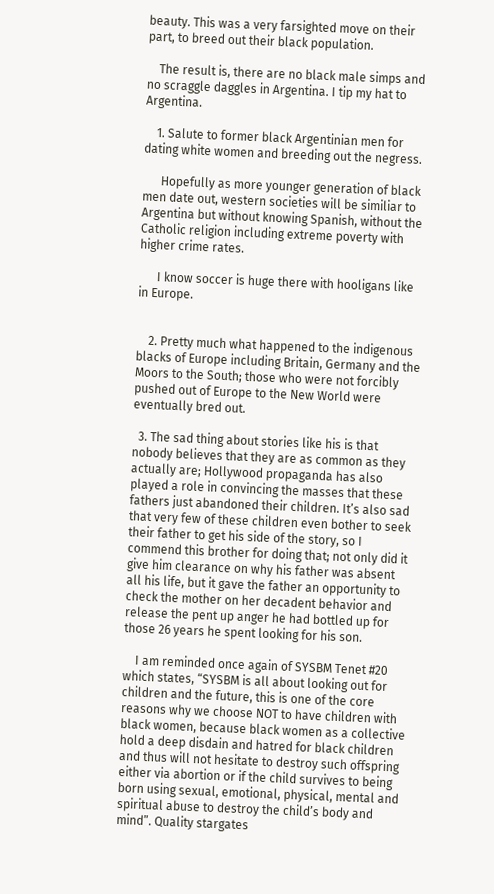beauty. This was a very farsighted move on their part, to breed out their black population.

    The result is, there are no black male simps and no scraggle daggles in Argentina. I tip my hat to Argentina.

    1. Salute to former black Argentinian men for dating white women and breeding out the negress.

      Hopefully as more younger generation of black men date out, western societies will be similiar to Argentina but without knowing Spanish, without the Catholic religion including extreme poverty with higher crime rates.

      I know soccer is huge there with hooligans like in Europe.


    2. Pretty much what happened to the indigenous blacks of Europe including Britain, Germany and the Moors to the South; those who were not forcibly pushed out of Europe to the New World were eventually bred out.

  3. The sad thing about stories like his is that nobody believes that they are as common as they actually are; Hollywood propaganda has also played a role in convincing the masses that these fathers just abandoned their children. It’s also sad that very few of these children even bother to seek their father to get his side of the story, so I commend this brother for doing that; not only did it give him clearance on why his father was absent all his life, but it gave the father an opportunity to check the mother on her decadent behavior and release the pent up anger he had bottled up for those 26 years he spent looking for his son.

    I am reminded once again of SYSBM Tenet #20 which states, “SYSBM is all about looking out for children and the future, this is one of the core reasons why we choose NOT to have children with black women, because black women as a collective hold a deep disdain and hatred for black children and thus will not hesitate to destroy such offspring either via abortion or if the child survives to being born using sexual, emotional, physical, mental and spiritual abuse to destroy the child’s body and mind”. Quality stargates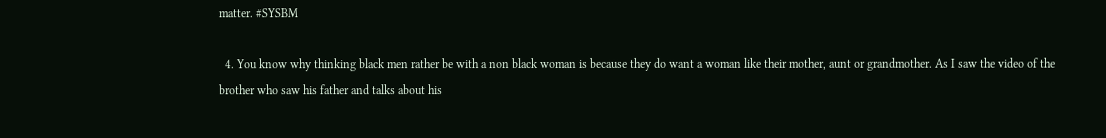matter. #SYSBM

  4. You know why thinking black men rather be with a non black woman is because they do want a woman like their mother, aunt or grandmother. As I saw the video of the brother who saw his father and talks about his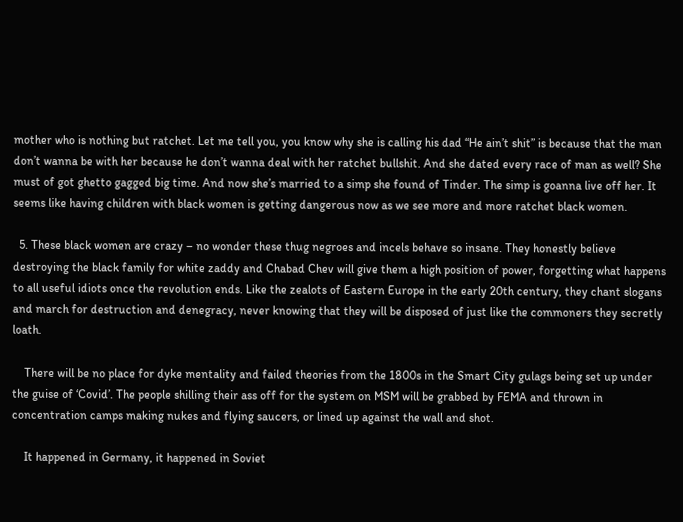mother who is nothing but ratchet. Let me tell you, you know why she is calling his dad “He ain’t shit” is because that the man don’t wanna be with her because he don’t wanna deal with her ratchet bullshit. And she dated every race of man as well? She must of got ghetto gagged big time. And now she’s married to a simp she found of Tinder. The simp is goanna live off her. It seems like having children with black women is getting dangerous now as we see more and more ratchet black women.

  5. These black women are crazy – no wonder these thug negroes and incels behave so insane. They honestly believe destroying the black family for white zaddy and Chabad Chev will give them a high position of power, forgetting what happens to all useful idiots once the revolution ends. Like the zealots of Eastern Europe in the early 20th century, they chant slogans and march for destruction and denegracy, never knowing that they will be disposed of just like the commoners they secretly loath.

    There will be no place for dyke mentality and failed theories from the 1800s in the Smart City gulags being set up under the guise of ‘Covid’. The people shilling their ass off for the system on MSM will be grabbed by FEMA and thrown in concentration camps making nukes and flying saucers, or lined up against the wall and shot.

    It happened in Germany, it happened in Soviet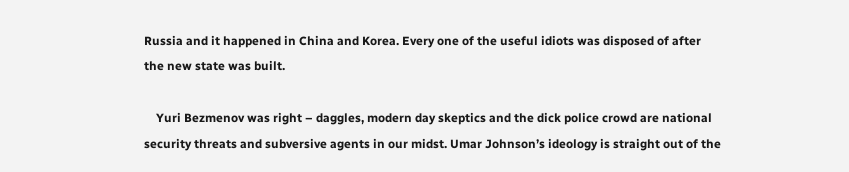Russia and it happened in China and Korea. Every one of the useful idiots was disposed of after the new state was built.

    Yuri Bezmenov was right – daggles, modern day skeptics and the dick police crowd are national security threats and subversive agents in our midst. Umar Johnson’s ideology is straight out of the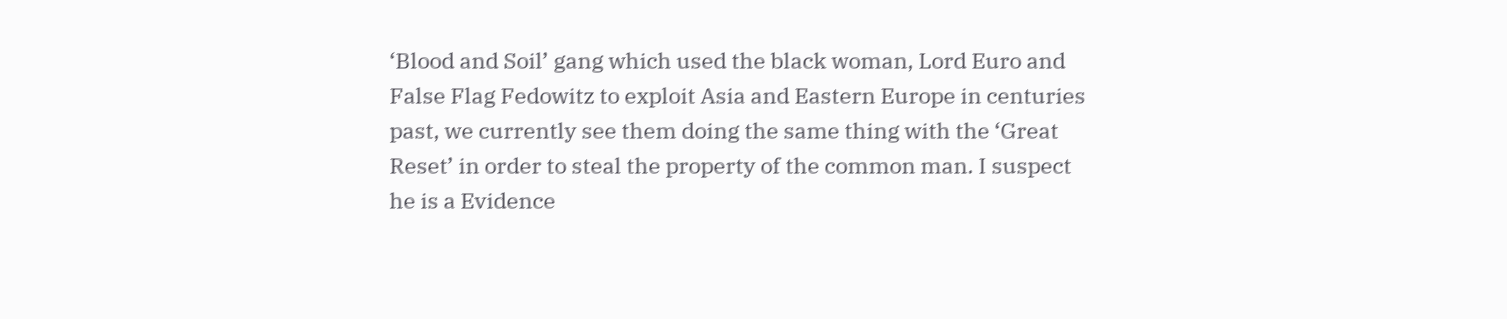‘Blood and Soil’ gang which used the black woman, Lord Euro and False Flag Fedowitz to exploit Asia and Eastern Europe in centuries past, we currently see them doing the same thing with the ‘Great Reset’ in order to steal the property of the common man. I suspect he is a Evidence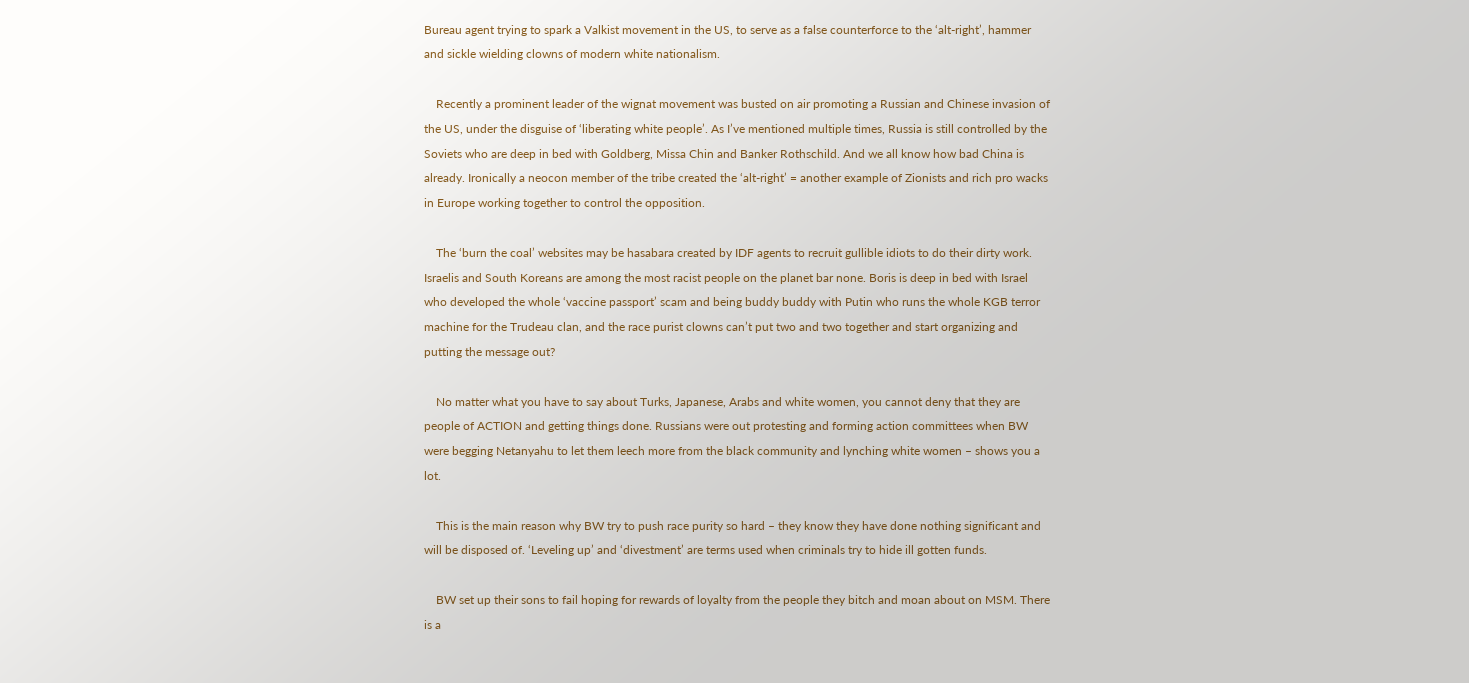Bureau agent trying to spark a Valkist movement in the US, to serve as a false counterforce to the ‘alt-right’, hammer and sickle wielding clowns of modern white nationalism.

    Recently a prominent leader of the wignat movement was busted on air promoting a Russian and Chinese invasion of the US, under the disguise of ‘liberating white people’. As I’ve mentioned multiple times, Russia is still controlled by the Soviets who are deep in bed with Goldberg, Missa Chin and Banker Rothschild. And we all know how bad China is already. Ironically a neocon member of the tribe created the ‘alt-right’ = another example of Zionists and rich pro wacks in Europe working together to control the opposition.

    The ‘burn the coal’ websites may be hasabara created by IDF agents to recruit gullible idiots to do their dirty work. Israelis and South Koreans are among the most racist people on the planet bar none. Boris is deep in bed with Israel who developed the whole ‘vaccine passport’ scam and being buddy buddy with Putin who runs the whole KGB terror machine for the Trudeau clan, and the race purist clowns can’t put two and two together and start organizing and putting the message out?

    No matter what you have to say about Turks, Japanese, Arabs and white women, you cannot deny that they are people of ACTION and getting things done. Russians were out protesting and forming action committees when BW were begging Netanyahu to let them leech more from the black community and lynching white women – shows you a lot.

    This is the main reason why BW try to push race purity so hard – they know they have done nothing significant and will be disposed of. ‘Leveling up’ and ‘divestment’ are terms used when criminals try to hide ill gotten funds.

    BW set up their sons to fail hoping for rewards of loyalty from the people they bitch and moan about on MSM. There is a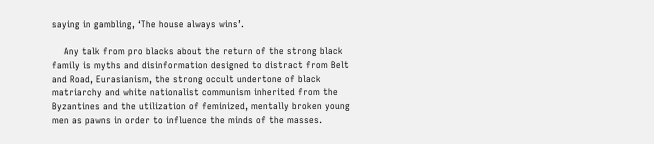saying in gambling, ‘The house always wins’.

    Any talk from pro blacks about the return of the strong black family is myths and disinformation designed to distract from Belt and Road, Eurasianism, the strong occult undertone of black matriarchy and white nationalist communism inherited from the Byzantines and the utilization of feminized, mentally broken young men as pawns in order to influence the minds of the masses.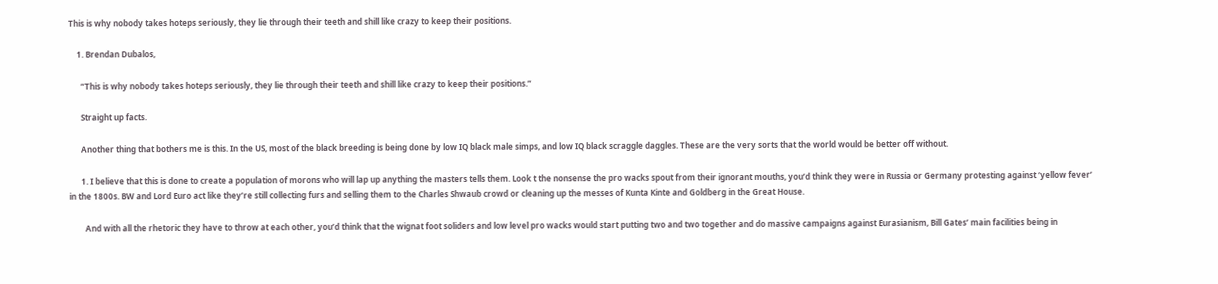This is why nobody takes hoteps seriously, they lie through their teeth and shill like crazy to keep their positions.

    1. Brendan Dubalos,

      “This is why nobody takes hoteps seriously, they lie through their teeth and shill like crazy to keep their positions.”

      Straight up facts.

      Another thing that bothers me is this. In the US, most of the black breeding is being done by low IQ black male simps, and low IQ black scraggle daggles. These are the very sorts that the world would be better off without.

      1. I believe that this is done to create a population of morons who will lap up anything the masters tells them. Look t the nonsense the pro wacks spout from their ignorant mouths, you’d think they were in Russia or Germany protesting against ‘yellow fever’ in the 1800s. BW and Lord Euro act like they’re still collecting furs and selling them to the Charles Shwaub crowd or cleaning up the messes of Kunta Kinte and Goldberg in the Great House.

        And with all the rhetoric they have to throw at each other, you’d think that the wignat foot soliders and low level pro wacks would start putting two and two together and do massive campaigns against Eurasianism, Bill Gates’ main facilities being in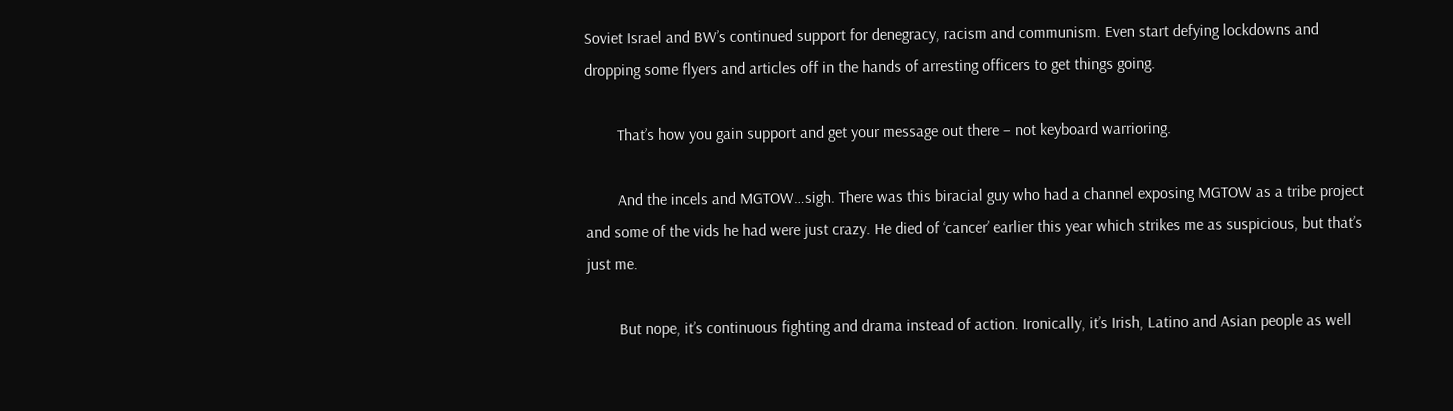Soviet Israel and BW’s continued support for denegracy, racism and communism. Even start defying lockdowns and dropping some flyers and articles off in the hands of arresting officers to get things going.

        That’s how you gain support and get your message out there – not keyboard warrioring.

        And the incels and MGTOW…sigh. There was this biracial guy who had a channel exposing MGTOW as a tribe project and some of the vids he had were just crazy. He died of ‘cancer’ earlier this year which strikes me as suspicious, but that’s just me.

        But nope, it’s continuous fighting and drama instead of action. Ironically, it’s Irish, Latino and Asian people as well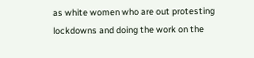as white women who are out protesting lockdowns and doing the work on the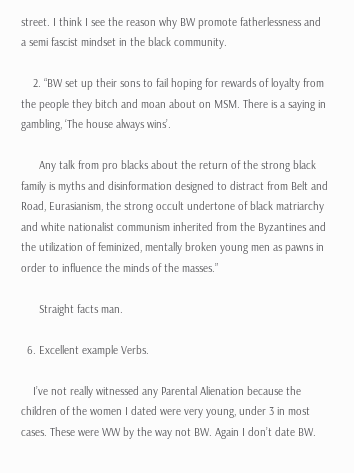street. I think I see the reason why BW promote fatherlessness and a semi fascist mindset in the black community.

    2. “BW set up their sons to fail hoping for rewards of loyalty from the people they bitch and moan about on MSM. There is a saying in gambling, ‘The house always wins’.

      Any talk from pro blacks about the return of the strong black family is myths and disinformation designed to distract from Belt and Road, Eurasianism, the strong occult undertone of black matriarchy and white nationalist communism inherited from the Byzantines and the utilization of feminized, mentally broken young men as pawns in order to influence the minds of the masses.”

      Straight facts man.

  6. Excellent example Verbs.

    I’ve not really witnessed any Parental Alienation because the children of the women I dated were very young, under 3 in most cases. These were WW by the way not BW. Again I don’t date BW.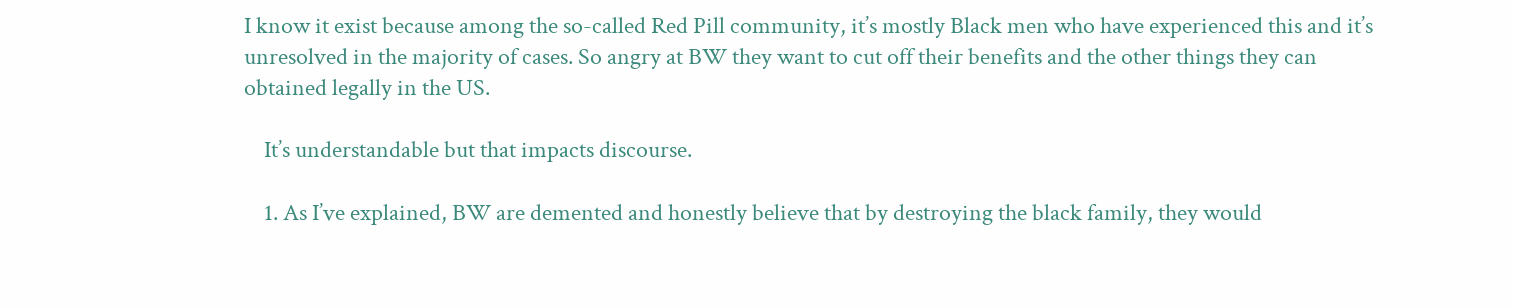I know it exist because among the so-called Red Pill community, it’s mostly Black men who have experienced this and it’s unresolved in the majority of cases. So angry at BW they want to cut off their benefits and the other things they can obtained legally in the US.

    It’s understandable but that impacts discourse.

    1. As I’ve explained, BW are demented and honestly believe that by destroying the black family, they would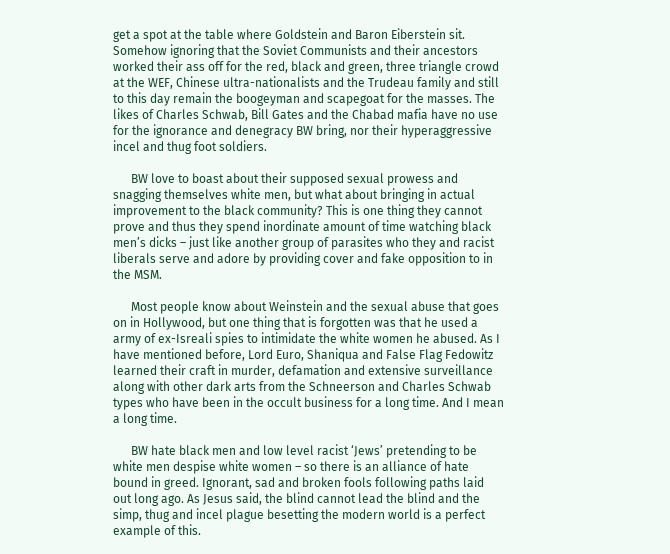get a spot at the table where Goldstein and Baron Eiberstein sit. Somehow ignoring that the Soviet Communists and their ancestors worked their ass off for the red, black and green, three triangle crowd at the WEF, Chinese ultra-nationalists and the Trudeau family and still to this day remain the boogeyman and scapegoat for the masses. The likes of Charles Schwab, Bill Gates and the Chabad mafia have no use for the ignorance and denegracy BW bring, nor their hyperaggressive incel and thug foot soldiers.

      BW love to boast about their supposed sexual prowess and snagging themselves white men, but what about bringing in actual improvement to the black community? This is one thing they cannot prove and thus they spend inordinate amount of time watching black men’s dicks – just like another group of parasites who they and racist liberals serve and adore by providing cover and fake opposition to in the MSM.

      Most people know about Weinstein and the sexual abuse that goes on in Hollywood, but one thing that is forgotten was that he used a army of ex-Isreali spies to intimidate the white women he abused. As I have mentioned before, Lord Euro, Shaniqua and False Flag Fedowitz learned their craft in murder, defamation and extensive surveillance along with other dark arts from the Schneerson and Charles Schwab types who have been in the occult business for a long time. And I mean a long time.

      BW hate black men and low level racist ‘Jews’ pretending to be white men despise white women – so there is an alliance of hate bound in greed. Ignorant, sad and broken fools following paths laid out long ago. As Jesus said, the blind cannot lead the blind and the simp, thug and incel plague besetting the modern world is a perfect example of this.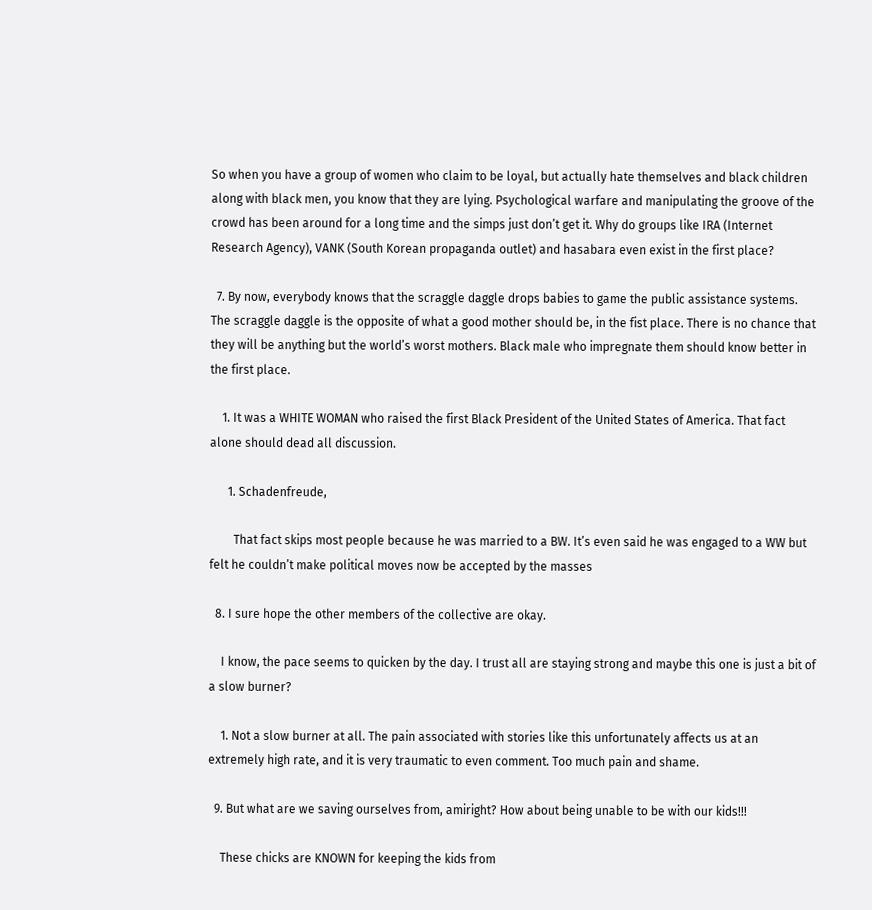So when you have a group of women who claim to be loyal, but actually hate themselves and black children along with black men, you know that they are lying. Psychological warfare and manipulating the groove of the crowd has been around for a long time and the simps just don’t get it. Why do groups like IRA (Internet Research Agency), VANK (South Korean propaganda outlet) and hasabara even exist in the first place?

  7. By now, everybody knows that the scraggle daggle drops babies to game the public assistance systems. The scraggle daggle is the opposite of what a good mother should be, in the fist place. There is no chance that they will be anything but the world’s worst mothers. Black male who impregnate them should know better in the first place.

    1. It was a WHITE WOMAN who raised the first Black President of the United States of America. That fact alone should dead all discussion.

      1. Schadenfreude,

        That fact skips most people because he was married to a BW. It’s even said he was engaged to a WW but felt he couldn’t make political moves now be accepted by the masses

  8. I sure hope the other members of the collective are okay.

    I know, the pace seems to quicken by the day. I trust all are staying strong and maybe this one is just a bit of a slow burner?

    1. Not a slow burner at all. The pain associated with stories like this unfortunately affects us at an extremely high rate, and it is very traumatic to even comment. Too much pain and shame.

  9. But what are we saving ourselves from, amiright? How about being unable to be with our kids!!!

    These chicks are KNOWN for keeping the kids from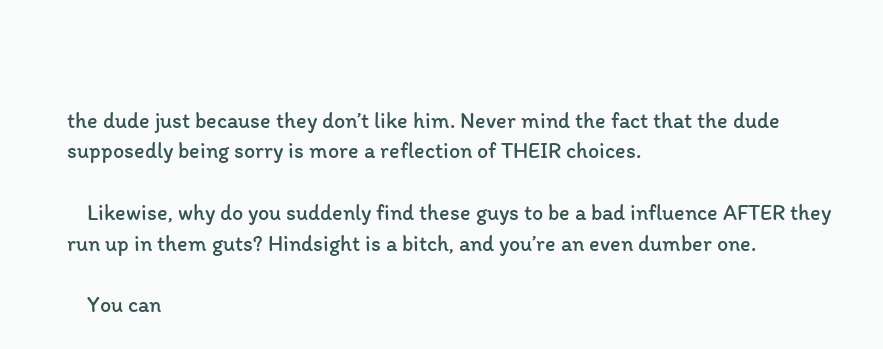the dude just because they don’t like him. Never mind the fact that the dude supposedly being sorry is more a reflection of THEIR choices.

    Likewise, why do you suddenly find these guys to be a bad influence AFTER they run up in them guts? Hindsight is a bitch, and you’re an even dumber one.

    You can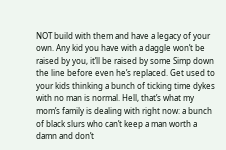NOT build with them and have a legacy of your own. Any kid you have with a daggle won’t be raised by you, it’ll be raised by some Simp down the line before even he’s replaced. Get used to your kids thinking a bunch of ticking time dykes with no man is normal. Hell, that’s what my mom’s family is dealing with right now: a bunch of black slurs who can’t keep a man worth a damn and don’t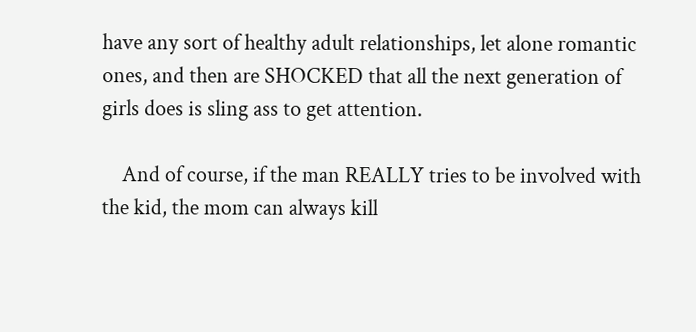have any sort of healthy adult relationships, let alone romantic ones, and then are SHOCKED that all the next generation of girls does is sling ass to get attention.

    And of course, if the man REALLY tries to be involved with the kid, the mom can always kill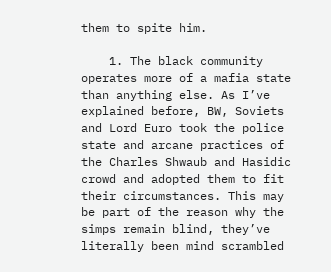them to spite him.

    1. The black community operates more of a mafia state than anything else. As I’ve explained before, BW, Soviets and Lord Euro took the police state and arcane practices of the Charles Shwaub and Hasidic crowd and adopted them to fit their circumstances. This may be part of the reason why the simps remain blind, they’ve literally been mind scrambled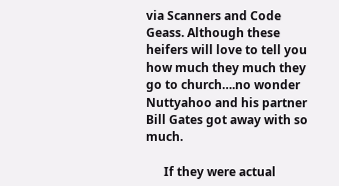via Scanners and Code Geass. Although these heifers will love to tell you how much they much they go to church….no wonder Nuttyahoo and his partner Bill Gates got away with so much.

      If they were actual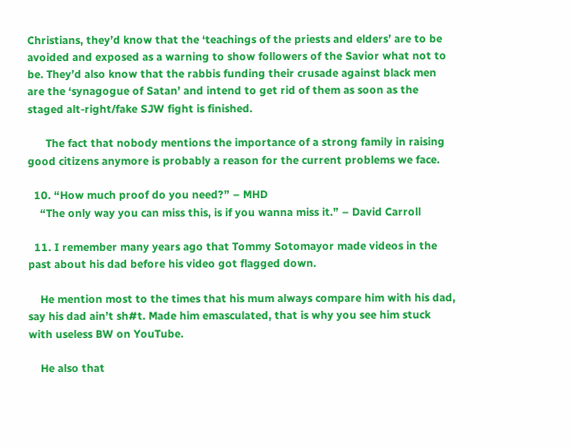Christians, they’d know that the ‘teachings of the priests and elders’ are to be avoided and exposed as a warning to show followers of the Savior what not to be. They’d also know that the rabbis funding their crusade against black men are the ‘synagogue of Satan’ and intend to get rid of them as soon as the staged alt-right/fake SJW fight is finished.

      The fact that nobody mentions the importance of a strong family in raising good citizens anymore is probably a reason for the current problems we face.

  10. “How much proof do you need?” – MHD
    “The only way you can miss this, is if you wanna miss it.” – David Carroll

  11. I remember many years ago that Tommy Sotomayor made videos in the past about his dad before his video got flagged down.

    He mention most to the times that his mum always compare him with his dad, say his dad ain’t sh#t. Made him emasculated, that is why you see him stuck with useless BW on YouTube.

    He also that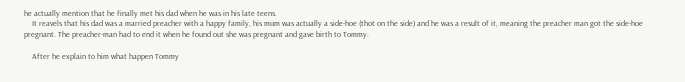he actually mention that he finally met his dad when he was in his late teens.
    It reavels that his dad was a married preacher with a happy family, his mum was actually a side-hoe (thot on the side) and he was a result of it, meaning the preacher man got the side-hoe pregnant. The preacher-man had to end it when he found out she was pregnant and gave birth to Tommy.

    After he explain to him what happen Tommy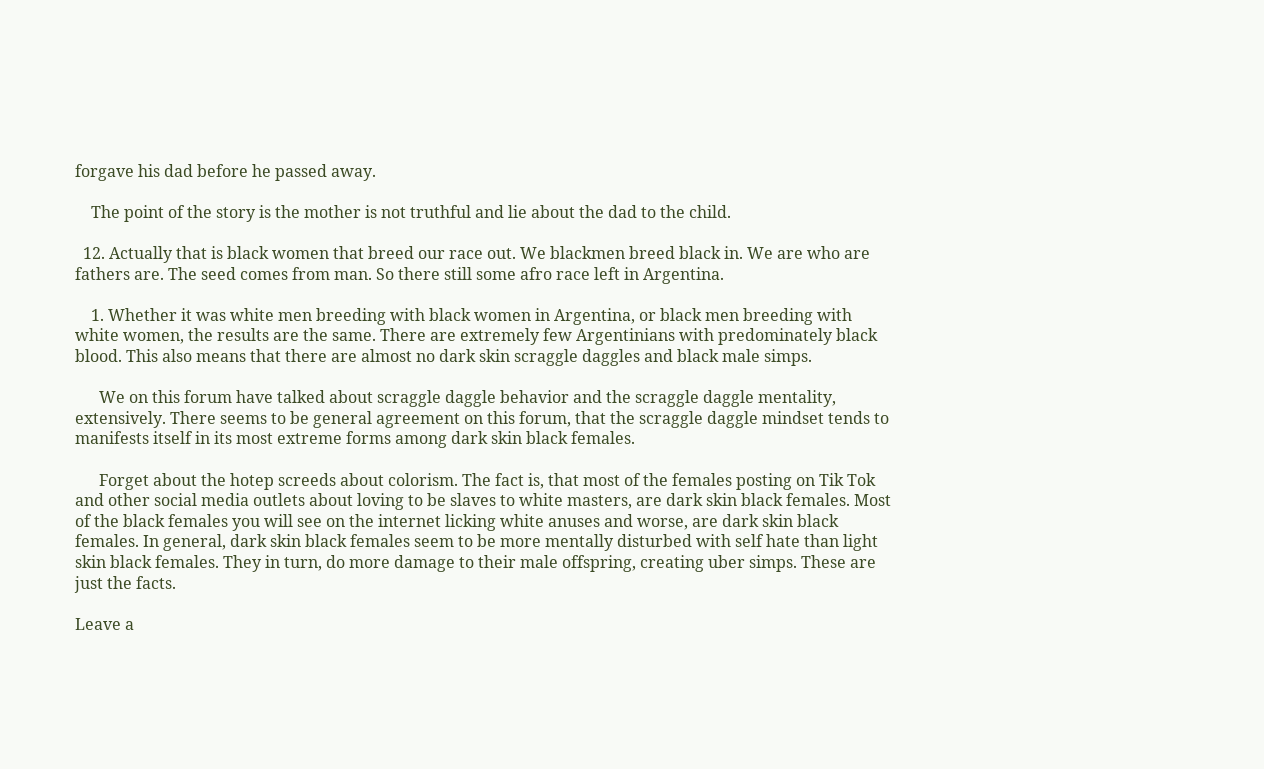forgave his dad before he passed away.

    The point of the story is the mother is not truthful and lie about the dad to the child.

  12. Actually that is black women that breed our race out. We blackmen breed black in. We are who are fathers are. The seed comes from man. So there still some afro race left in Argentina.

    1. Whether it was white men breeding with black women in Argentina, or black men breeding with white women, the results are the same. There are extremely few Argentinians with predominately black blood. This also means that there are almost no dark skin scraggle daggles and black male simps.

      We on this forum have talked about scraggle daggle behavior and the scraggle daggle mentality, extensively. There seems to be general agreement on this forum, that the scraggle daggle mindset tends to manifests itself in its most extreme forms among dark skin black females.

      Forget about the hotep screeds about colorism. The fact is, that most of the females posting on Tik Tok and other social media outlets about loving to be slaves to white masters, are dark skin black females. Most of the black females you will see on the internet licking white anuses and worse, are dark skin black females. In general, dark skin black females seem to be more mentally disturbed with self hate than light skin black females. They in turn, do more damage to their male offspring, creating uber simps. These are just the facts.

Leave a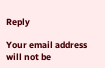Reply

Your email address will not be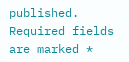published. Required fields are marked *